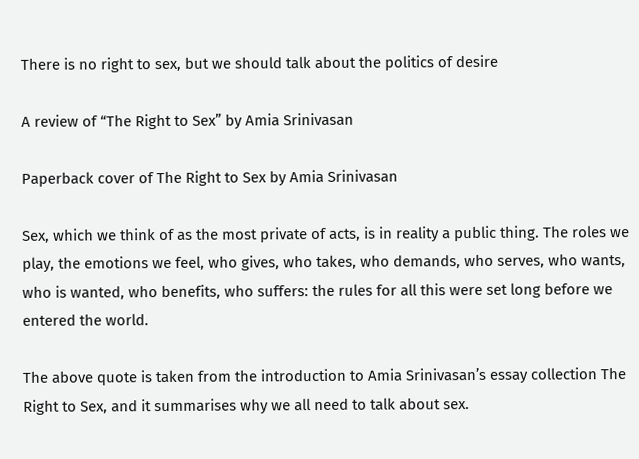There is no right to sex, but we should talk about the politics of desire

A review of “The Right to Sex” by Amia Srinivasan

Paperback cover of The Right to Sex by Amia Srinivasan

Sex, which we think of as the most private of acts, is in reality a public thing. The roles we play, the emotions we feel, who gives, who takes, who demands, who serves, who wants, who is wanted, who benefits, who suffers: the rules for all this were set long before we entered the world.

The above quote is taken from the introduction to Amia Srinivasan’s essay collection The Right to Sex, and it summarises why we all need to talk about sex.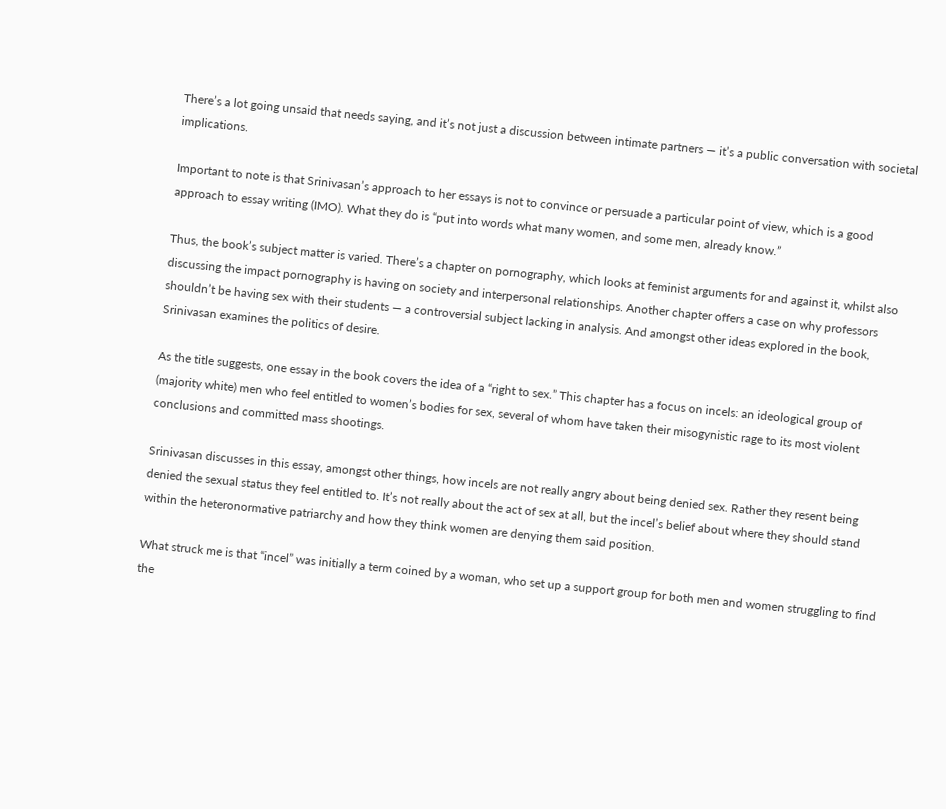There’s a lot going unsaid that needs saying, and it’s not just a discussion between intimate partners — it’s a public conversation with societal implications.

Important to note is that Srinivasan’s approach to her essays is not to convince or persuade a particular point of view, which is a good approach to essay writing (IMO). What they do is “put into words what many women, and some men, already know.”

Thus, the book’s subject matter is varied. There’s a chapter on pornography, which looks at feminist arguments for and against it, whilst also discussing the impact pornography is having on society and interpersonal relationships. Another chapter offers a case on why professors shouldn’t be having sex with their students — a controversial subject lacking in analysis. And amongst other ideas explored in the book, Srinivasan examines the politics of desire.

As the title suggests, one essay in the book covers the idea of a “right to sex.” This chapter has a focus on incels: an ideological group of (majority white) men who feel entitled to women’s bodies for sex, several of whom have taken their misogynistic rage to its most violent conclusions and committed mass shootings.

Srinivasan discusses in this essay, amongst other things, how incels are not really angry about being denied sex. Rather they resent being denied the sexual status they feel entitled to. It’s not really about the act of sex at all, but the incel’s belief about where they should stand within the heteronormative patriarchy and how they think women are denying them said position.

What struck me is that “incel” was initially a term coined by a woman, who set up a support group for both men and women struggling to find the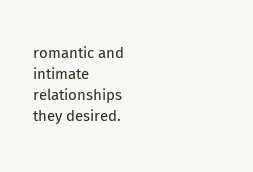romantic and intimate relationships they desired.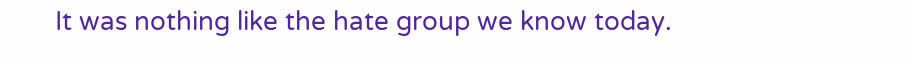It was nothing like the hate group we know today.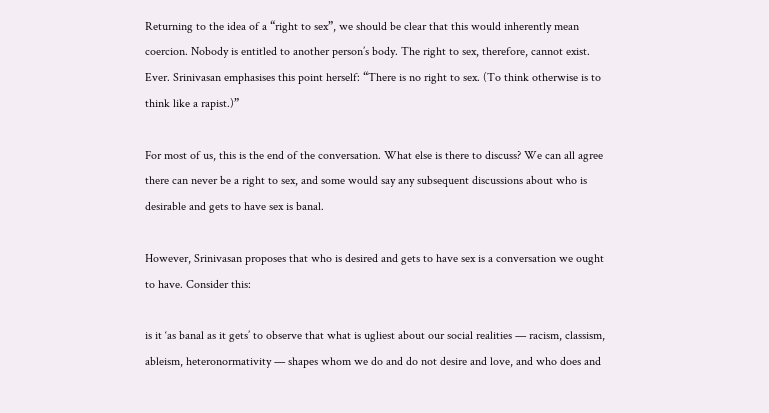Returning to the idea of a “right to sex”, we should be clear that this would inherently mean coercion. Nobody is entitled to another person’s body. The right to sex, therefore, cannot exist. Ever. Srinivasan emphasises this point herself: “There is no right to sex. (To think otherwise is to think like a rapist.)”

For most of us, this is the end of the conversation. What else is there to discuss? We can all agree there can never be a right to sex, and some would say any subsequent discussions about who is desirable and gets to have sex is banal.

However, Srinivasan proposes that who is desired and gets to have sex is a conversation we ought to have. Consider this:

is it ‘as banal as it gets’ to observe that what is ugliest about our social realities — racism, classism, ableism, heteronormativity — shapes whom we do and do not desire and love, and who does and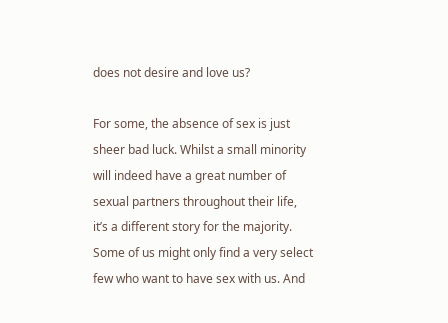does not desire and love us?

For some, the absence of sex is just sheer bad luck. Whilst a small minority will indeed have a great number of sexual partners throughout their life, it’s a different story for the majority. Some of us might only find a very select few who want to have sex with us. And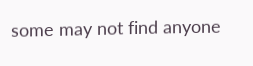some may not find anyone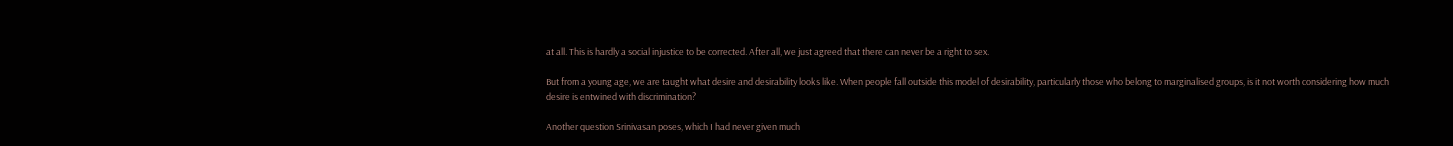at all. This is hardly a social injustice to be corrected. After all, we just agreed that there can never be a right to sex.

But from a young age, we are taught what desire and desirability looks like. When people fall outside this model of desirability, particularly those who belong to marginalised groups, is it not worth considering how much desire is entwined with discrimination?

Another question Srinivasan poses, which I had never given much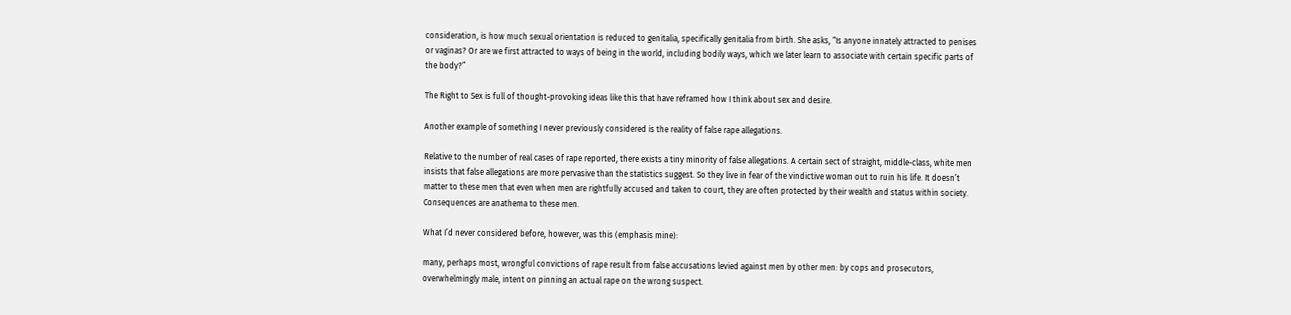consideration, is how much sexual orientation is reduced to genitalia, specifically genitalia from birth. She asks, “Is anyone innately attracted to penises or vaginas? Or are we first attracted to ways of being in the world, including bodily ways, which we later learn to associate with certain specific parts of the body?”

The Right to Sex is full of thought-provoking ideas like this that have reframed how I think about sex and desire.

Another example of something I never previously considered is the reality of false rape allegations.

Relative to the number of real cases of rape reported, there exists a tiny minority of false allegations. A certain sect of straight, middle-class, white men insists that false allegations are more pervasive than the statistics suggest. So they live in fear of the vindictive woman out to ruin his life. It doesn’t matter to these men that even when men are rightfully accused and taken to court, they are often protected by their wealth and status within society. Consequences are anathema to these men.

What I’d never considered before, however, was this (emphasis mine):

many, perhaps most, wrongful convictions of rape result from false accusations levied against men by other men: by cops and prosecutors, overwhelmingly male, intent on pinning an actual rape on the wrong suspect.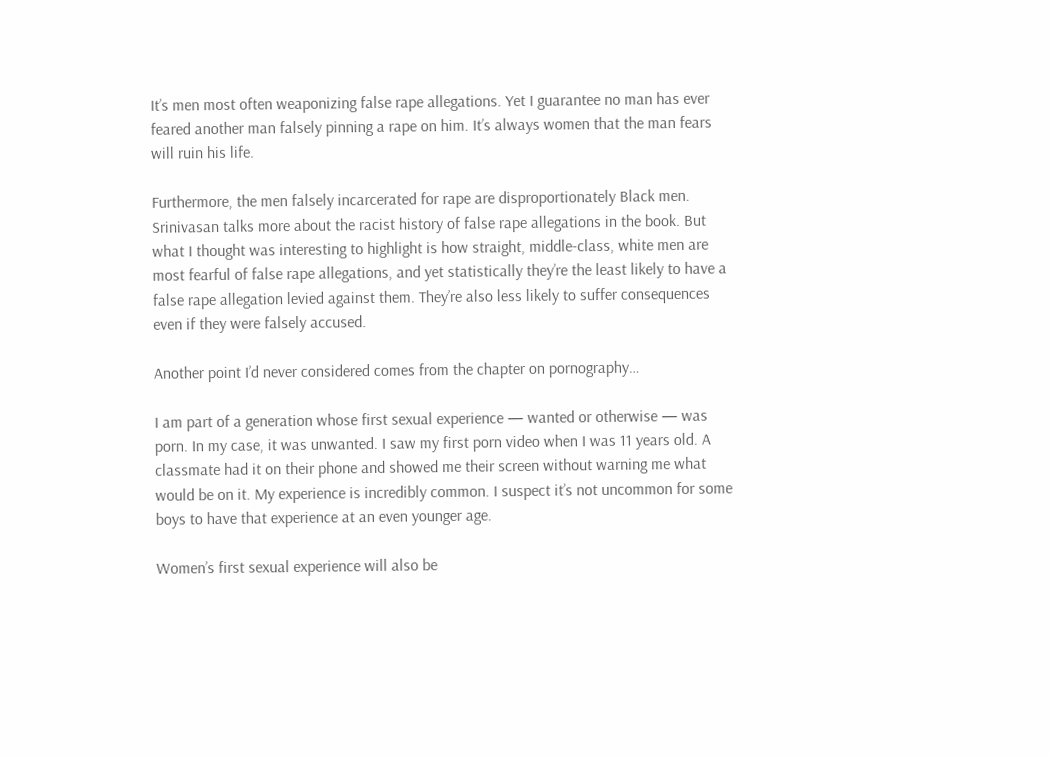It’s men most often weaponizing false rape allegations. Yet I guarantee no man has ever feared another man falsely pinning a rape on him. It’s always women that the man fears will ruin his life.

Furthermore, the men falsely incarcerated for rape are disproportionately Black men. Srinivasan talks more about the racist history of false rape allegations in the book. But what I thought was interesting to highlight is how straight, middle-class, white men are most fearful of false rape allegations, and yet statistically they’re the least likely to have a false rape allegation levied against them. They’re also less likely to suffer consequences even if they were falsely accused.

Another point I’d never considered comes from the chapter on pornography…

I am part of a generation whose first sexual experience — wanted or otherwise — was porn. In my case, it was unwanted. I saw my first porn video when I was 11 years old. A classmate had it on their phone and showed me their screen without warning me what would be on it. My experience is incredibly common. I suspect it’s not uncommon for some boys to have that experience at an even younger age.

Women’s first sexual experience will also be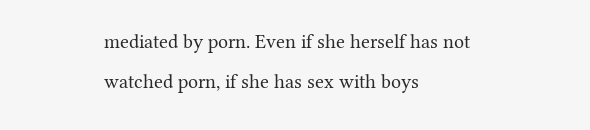mediated by porn. Even if she herself has not watched porn, if she has sex with boys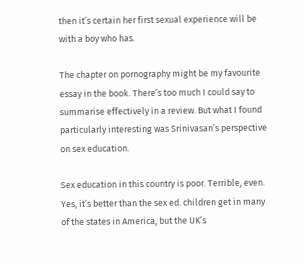then it’s certain her first sexual experience will be with a boy who has.

The chapter on pornography might be my favourite essay in the book. There’s too much I could say to summarise effectively in a review. But what I found particularly interesting was Srinivasan’s perspective on sex education.

Sex education in this country is poor. Terrible, even. Yes, it’s better than the sex ed. children get in many of the states in America, but the UK’s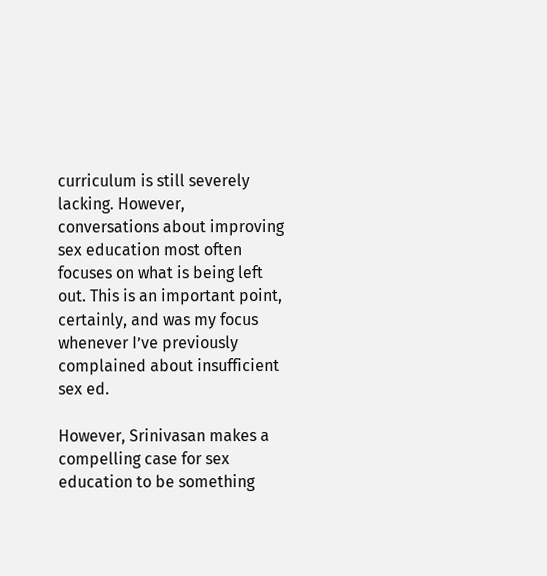curriculum is still severely lacking. However, conversations about improving sex education most often focuses on what is being left out. This is an important point, certainly, and was my focus whenever I’ve previously complained about insufficient sex ed.

However, Srinivasan makes a compelling case for sex education to be something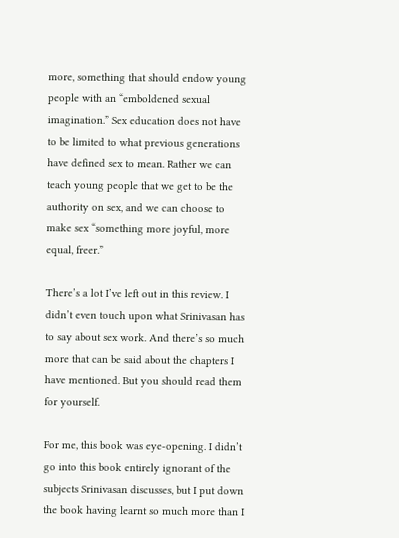more, something that should endow young people with an “emboldened sexual imagination.” Sex education does not have to be limited to what previous generations have defined sex to mean. Rather we can teach young people that we get to be the authority on sex, and we can choose to make sex “something more joyful, more equal, freer.”

There’s a lot I’ve left out in this review. I didn’t even touch upon what Srinivasan has to say about sex work. And there’s so much more that can be said about the chapters I have mentioned. But you should read them for yourself.

For me, this book was eye-opening. I didn’t go into this book entirely ignorant of the subjects Srinivasan discusses, but I put down the book having learnt so much more than I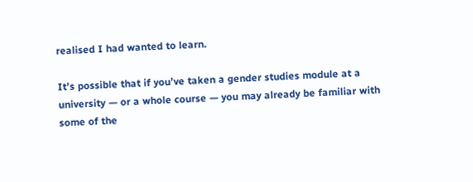realised I had wanted to learn.

It’s possible that if you’ve taken a gender studies module at a university — or a whole course — you may already be familiar with some of the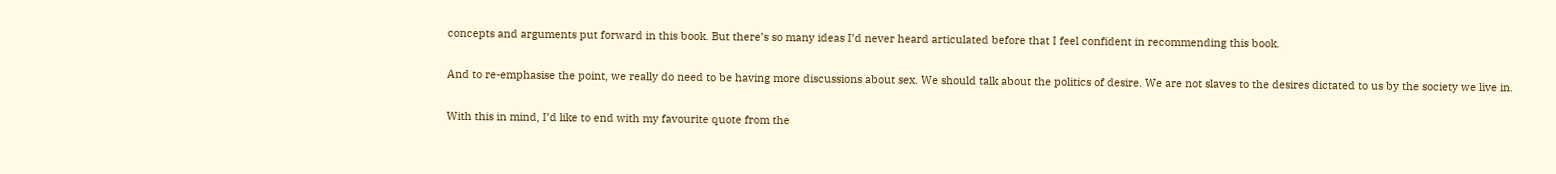concepts and arguments put forward in this book. But there’s so many ideas I’d never heard articulated before that I feel confident in recommending this book.

And to re-emphasise the point, we really do need to be having more discussions about sex. We should talk about the politics of desire. We are not slaves to the desires dictated to us by the society we live in.

With this in mind, I’d like to end with my favourite quote from the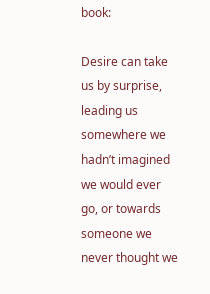book:

Desire can take us by surprise, leading us somewhere we hadn’t imagined we would ever go, or towards someone we never thought we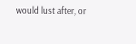would lust after, or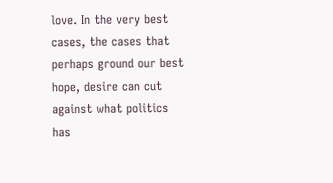love. In the very best cases, the cases that perhaps ground our best hope, desire can cut against what politics has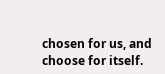chosen for us, and choose for itself.